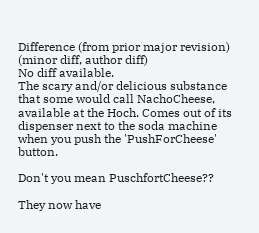Difference (from prior major revision) (minor diff, author diff)
No diff available.
The scary and/or delicious substance that some would call NachoCheese, available at the Hoch. Comes out of its dispenser next to the soda machine when you push the 'PushForCheese' button.

Don't you mean PuschfortCheese??

They now have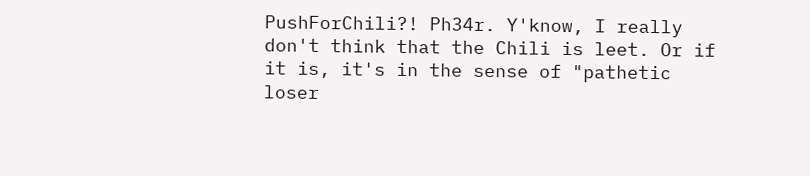PushForChili?! Ph34r. Y'know, I really don't think that the Chili is leet. Or if it is, it's in the sense of "pathetic loser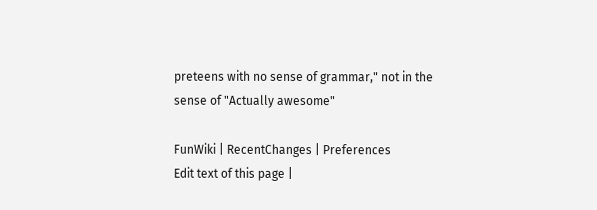preteens with no sense of grammar," not in the sense of "Actually awesome"

FunWiki | RecentChanges | Preferences
Edit text of this page |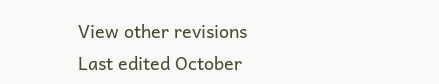View other revisions
Last edited October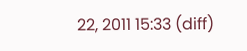22, 2011 15:33 (diff)